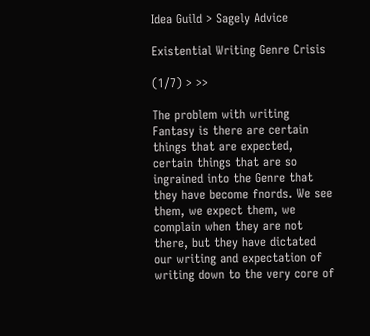Idea Guild > Sagely Advice

Existential Writing Genre Crisis

(1/7) > >>

The problem with writing Fantasy is there are certain things that are expected, certain things that are so ingrained into the Genre that they have become fnords. We see them, we expect them, we complain when they are not there, but they have dictated our writing and expectation of writing down to the very core of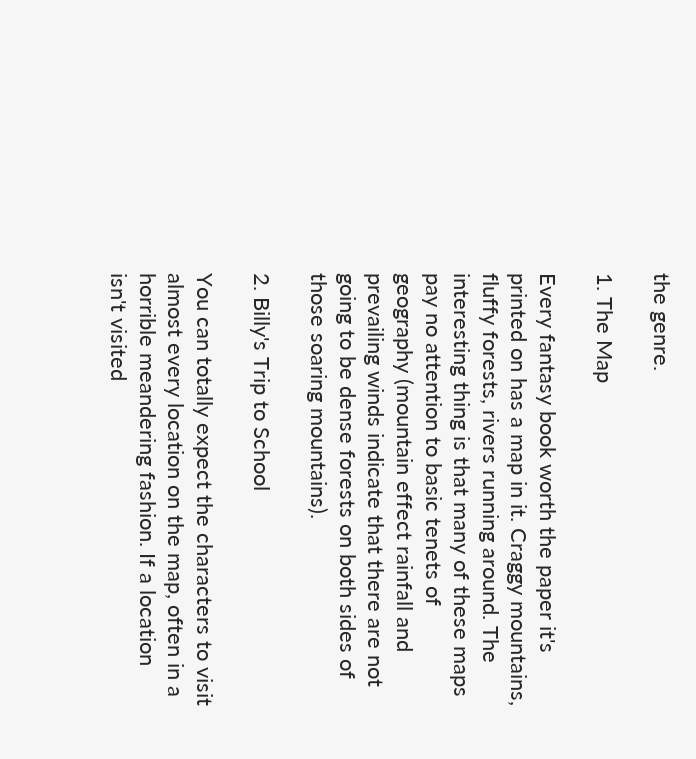the genre.

1. The Map

Every fantasy book worth the paper it's printed on has a map in it. Craggy mountains, fluffy forests, rivers running around. The interesting thing is that many of these maps pay no attention to basic tenets of geography (mountain effect rainfall and prevailing winds indicate that there are not going to be dense forests on both sides of those soaring mountains).

2. Billy's Trip to School

You can totally expect the characters to visit almost every location on the map, often in a horrible meandering fashion. If a location isn't visited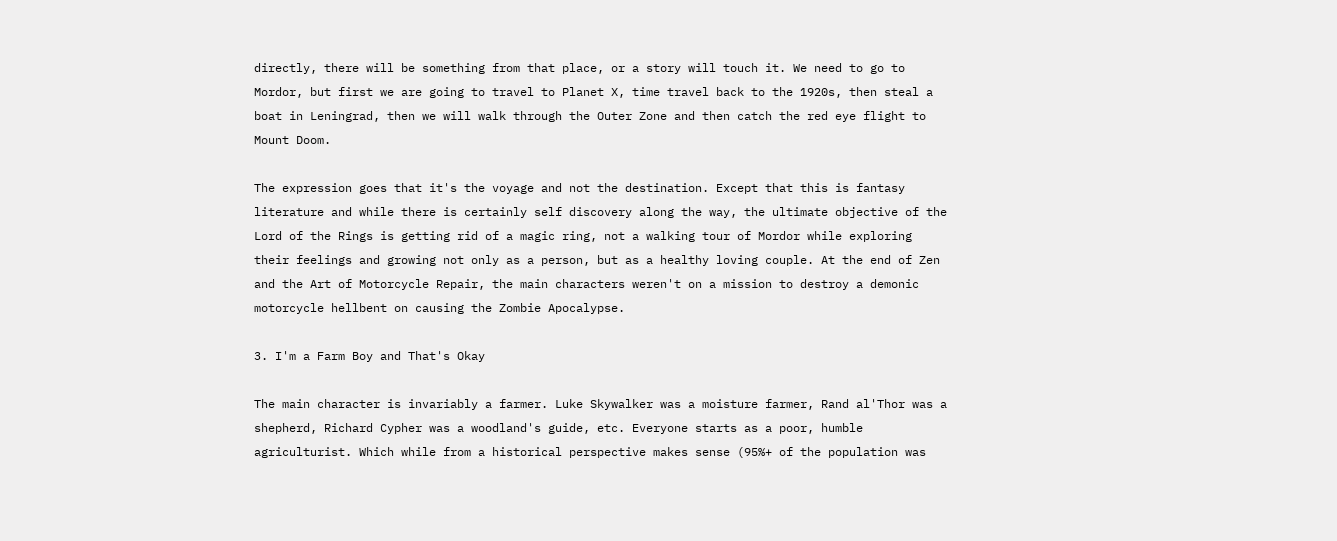directly, there will be something from that place, or a story will touch it. We need to go to Mordor, but first we are going to travel to Planet X, time travel back to the 1920s, then steal a boat in Leningrad, then we will walk through the Outer Zone and then catch the red eye flight to Mount Doom.

The expression goes that it's the voyage and not the destination. Except that this is fantasy literature and while there is certainly self discovery along the way, the ultimate objective of the Lord of the Rings is getting rid of a magic ring, not a walking tour of Mordor while exploring their feelings and growing not only as a person, but as a healthy loving couple. At the end of Zen and the Art of Motorcycle Repair, the main characters weren't on a mission to destroy a demonic motorcycle hellbent on causing the Zombie Apocalypse.

3. I'm a Farm Boy and That's Okay

The main character is invariably a farmer. Luke Skywalker was a moisture farmer, Rand al'Thor was a shepherd, Richard Cypher was a woodland's guide, etc. Everyone starts as a poor, humble agriculturist. Which while from a historical perspective makes sense (95%+ of the population was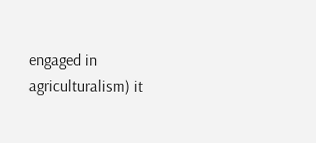engaged in agriculturalism) it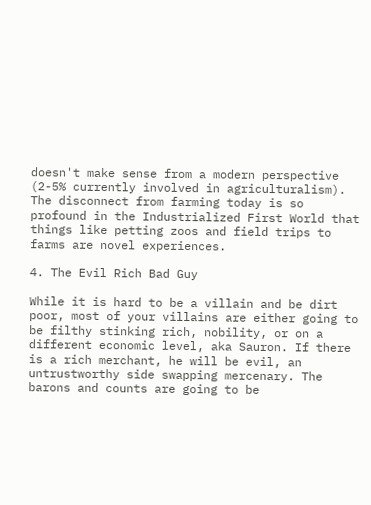doesn't make sense from a modern perspective (2-5% currently involved in agriculturalism). The disconnect from farming today is so profound in the Industrialized First World that things like petting zoos and field trips to farms are novel experiences.

4. The Evil Rich Bad Guy

While it is hard to be a villain and be dirt poor, most of your villains are either going to be filthy stinking rich, nobility, or on a different economic level, aka Sauron. If there is a rich merchant, he will be evil, an untrustworthy side swapping mercenary. The barons and counts are going to be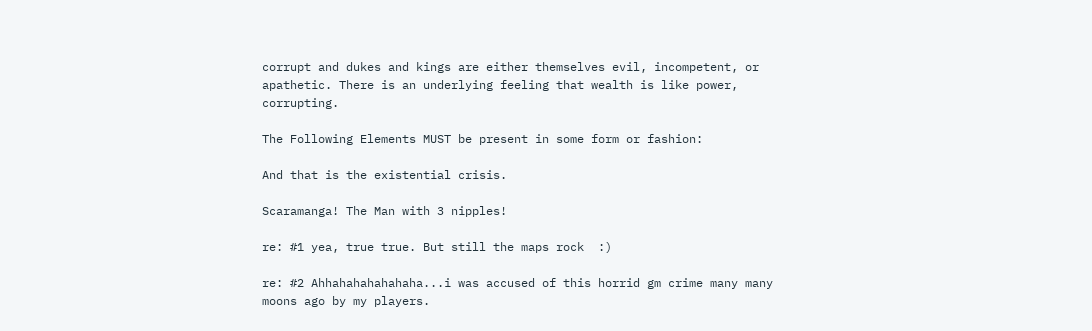corrupt and dukes and kings are either themselves evil, incompetent, or apathetic. There is an underlying feeling that wealth is like power, corrupting.

The Following Elements MUST be present in some form or fashion:

And that is the existential crisis.

Scaramanga! The Man with 3 nipples!

re: #1 yea, true true. But still the maps rock  :)

re: #2 Ahhahahahahahaha...i was accused of this horrid gm crime many many moons ago by my players.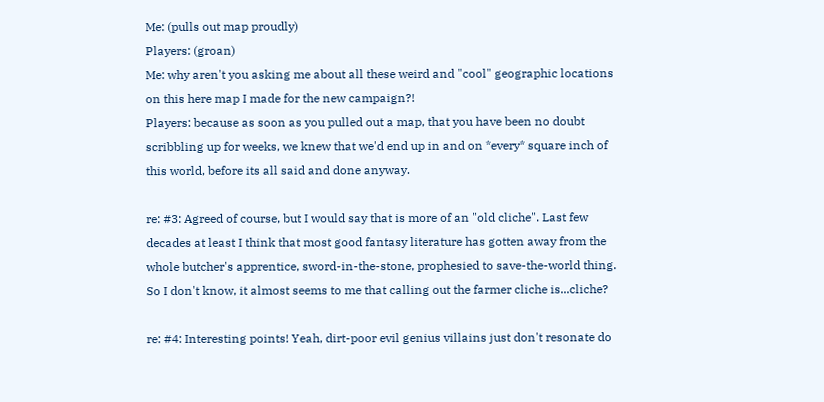Me: (pulls out map proudly)
Players: (groan)
Me: why aren't you asking me about all these weird and "cool" geographic locations on this here map I made for the new campaign?!
Players: because as soon as you pulled out a map, that you have been no doubt scribbling up for weeks, we knew that we'd end up in and on *every* square inch of this world, before its all said and done anyway.

re: #3: Agreed of course, but I would say that is more of an "old cliche". Last few decades at least I think that most good fantasy literature has gotten away from the whole butcher's apprentice, sword-in-the-stone, prophesied to save-the-world thing. So I don't know, it almost seems to me that calling out the farmer cliche is...cliche?

re: #4: Interesting points! Yeah, dirt-poor evil genius villains just don't resonate do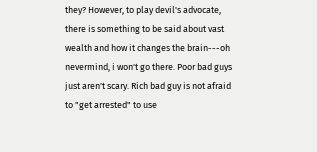they? However, to play devil's advocate, there is something to be said about vast wealth and how it changes the brain---oh nevermind, i won't go there. Poor bad guys just aren't scary. Rich bad guy is not afraid to "get arrested" to use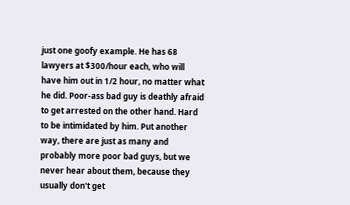just one goofy example. He has 68 lawyers at $300/hour each, who will have him out in 1/2 hour, no matter what he did. Poor-ass bad guy is deathly afraid to get arrested on the other hand. Hard to be intimidated by him. Put another way, there are just as many and probably more poor bad guys, but we never hear about them, because they usually don't get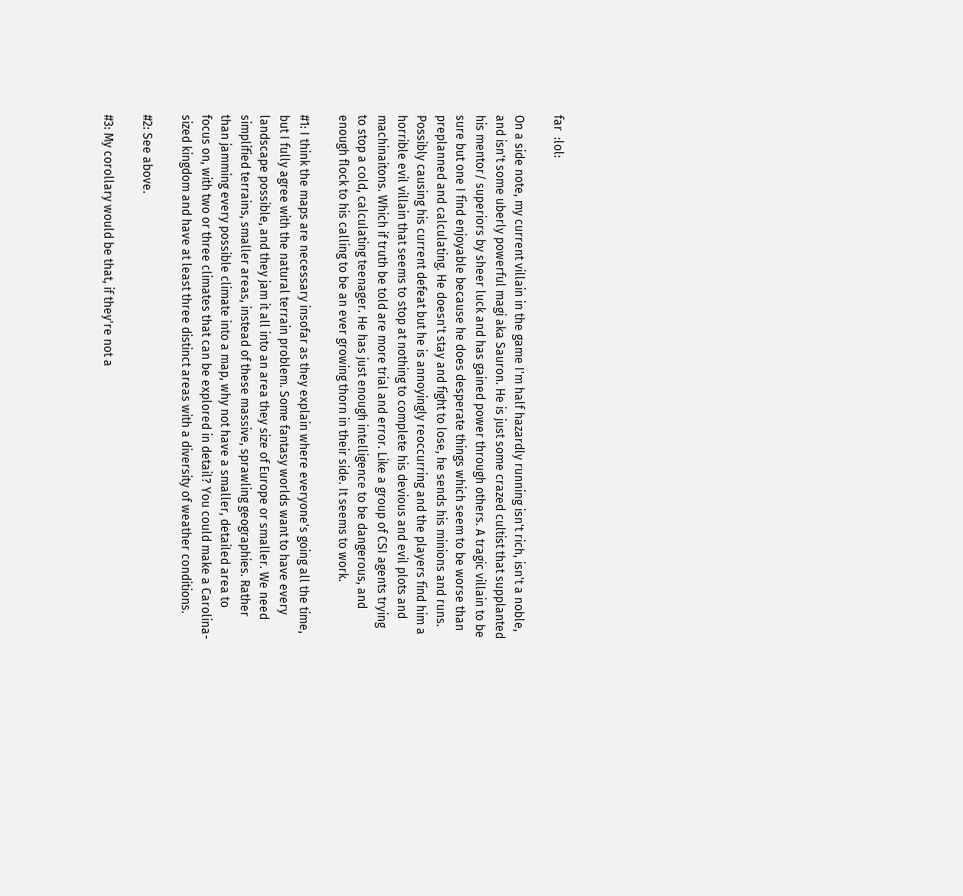far  :lol:

On a side note, my current villain in the game I'm half hazardly running isn't rich, isn't a noble, and isn't some uberly powerful magi aka Sauron. He is just some crazed cultist that supplanted his mentor/ superiors by sheer luck and has gained power through others. A tragic villain to be sure but one I find enjoyable because he does desperate things which seem to be worse than preplanned and calculating. He doesn't stay and fight to lose, he sends his minions and runs. Possibly causing his current defeat but he is annoyingly reoccurring and the players find him a horrible evil villain that seems to stop at nothing to complete his devious and evil plots and machinaitons. Which if truth be told are more trial and error. Like a group of CSI agents trying to stop a cold, calculating teenager. He has just enough intelligence to be dangerous, and enough flock to his calling to be an ever growing thorn in their side. It seems to work.

#1: I think the maps are necessary insofar as they explain where everyone's going all the time, but I fully agree with the natural terrain problem. Some fantasy worlds want to have every landscape possible, and they jam it all into an area they size of Europe or smaller. We need simplified terrains, smaller areas, instead of these massive, sprawling geographies. Rather than jamming every possible climate into a map, why not have a smaller, detailed area to focus on, with two or three climates that can be explored in detail? You could make a Carolina-sized kingdom and have at least three distinct areas with a diversity of weather conditions.

#2: See above.

#3: My corollary would be that, if they're not a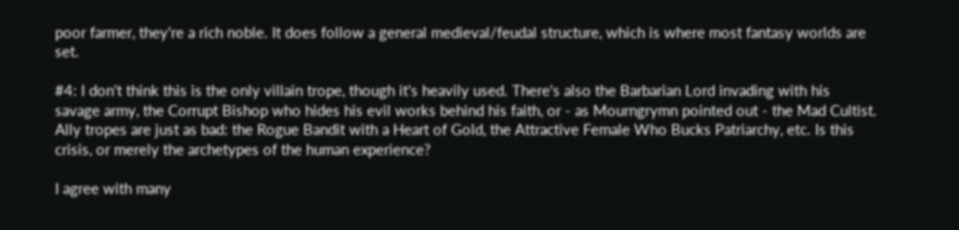poor farmer, they're a rich noble. It does follow a general medieval/feudal structure, which is where most fantasy worlds are set.

#4: I don't think this is the only villain trope, though it's heavily used. There's also the Barbarian Lord invading with his savage army, the Corrupt Bishop who hides his evil works behind his faith, or - as Mourngrymn pointed out - the Mad Cultist. Ally tropes are just as bad: the Rogue Bandit with a Heart of Gold, the Attractive Female Who Bucks Patriarchy, etc. Is this crisis, or merely the archetypes of the human experience?

I agree with many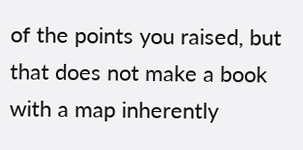of the points you raised, but that does not make a book with a map inherently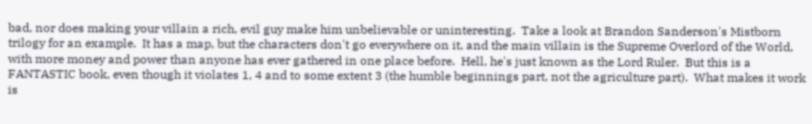bad, nor does making your villain a rich, evil guy make him unbelievable or uninteresting.  Take a look at Brandon Sanderson's Mistborn trilogy for an example.  It has a map, but the characters don't go everywhere on it, and the main villain is the Supreme Overlord of the World, with more money and power than anyone has ever gathered in one place before.  Hell, he's just known as the Lord Ruler.  But this is a FANTASTIC book, even though it violates 1, 4 and to some extent 3 (the humble beginnings part, not the agriculture part).  What makes it work is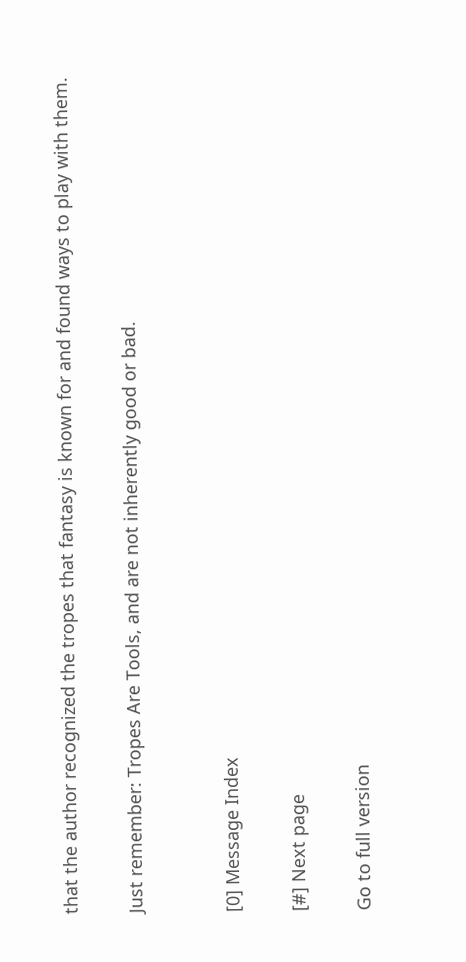that the author recognized the tropes that fantasy is known for and found ways to play with them.

Just remember: Tropes Are Tools, and are not inherently good or bad.


[0] Message Index

[#] Next page

Go to full version